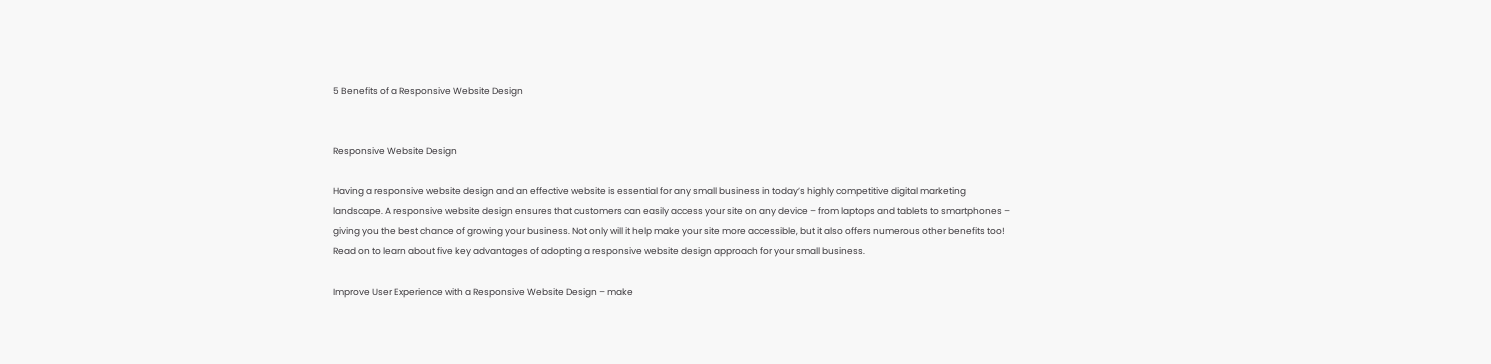5 Benefits of a Responsive Website Design


Responsive Website Design

Having a responsive website design and an effective website is essential for any small business in today’s highly competitive digital marketing landscape. A responsive website design ensures that customers can easily access your site on any device – from laptops and tablets to smartphones – giving you the best chance of growing your business. Not only will it help make your site more accessible, but it also offers numerous other benefits too! Read on to learn about five key advantages of adopting a responsive website design approach for your small business.

Improve User Experience with a Responsive Website Design – make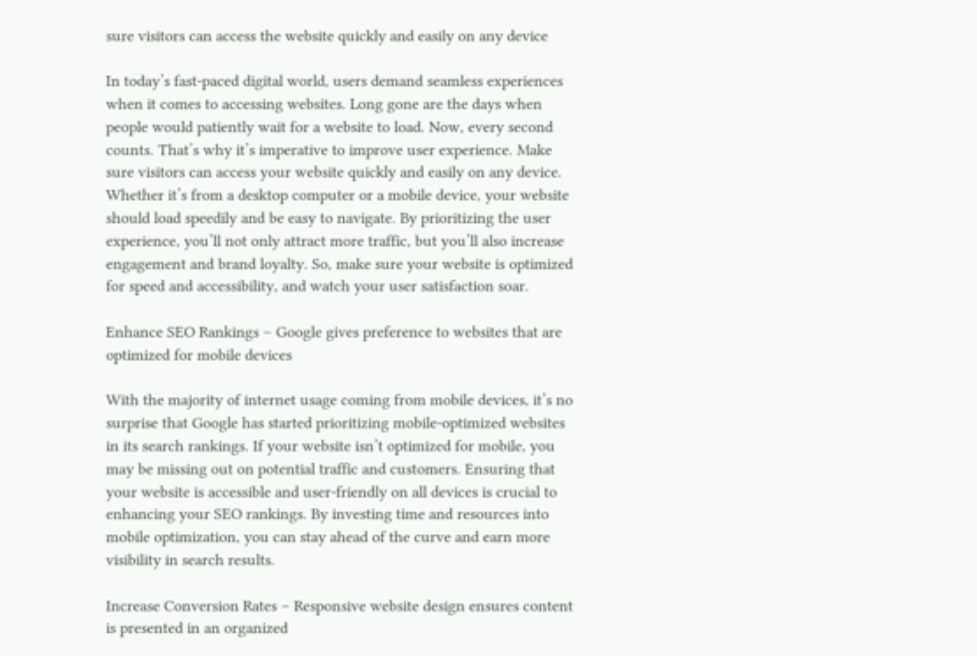sure visitors can access the website quickly and easily on any device

In today’s fast-paced digital world, users demand seamless experiences when it comes to accessing websites. Long gone are the days when people would patiently wait for a website to load. Now, every second counts. That’s why it’s imperative to improve user experience. Make sure visitors can access your website quickly and easily on any device. Whether it’s from a desktop computer or a mobile device, your website should load speedily and be easy to navigate. By prioritizing the user experience, you’ll not only attract more traffic, but you’ll also increase engagement and brand loyalty. So, make sure your website is optimized for speed and accessibility, and watch your user satisfaction soar.

Enhance SEO Rankings – Google gives preference to websites that are optimized for mobile devices

With the majority of internet usage coming from mobile devices, it’s no surprise that Google has started prioritizing mobile-optimized websites in its search rankings. If your website isn’t optimized for mobile, you may be missing out on potential traffic and customers. Ensuring that your website is accessible and user-friendly on all devices is crucial to enhancing your SEO rankings. By investing time and resources into mobile optimization, you can stay ahead of the curve and earn more visibility in search results.

Increase Conversion Rates – Responsive website design ensures content is presented in an organized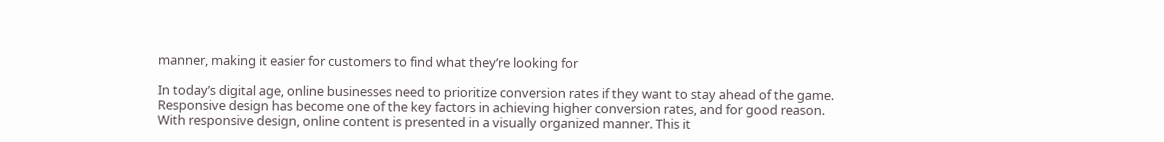manner, making it easier for customers to find what they’re looking for

In today’s digital age, online businesses need to prioritize conversion rates if they want to stay ahead of the game. Responsive design has become one of the key factors in achieving higher conversion rates, and for good reason. With responsive design, online content is presented in a visually organized manner. This it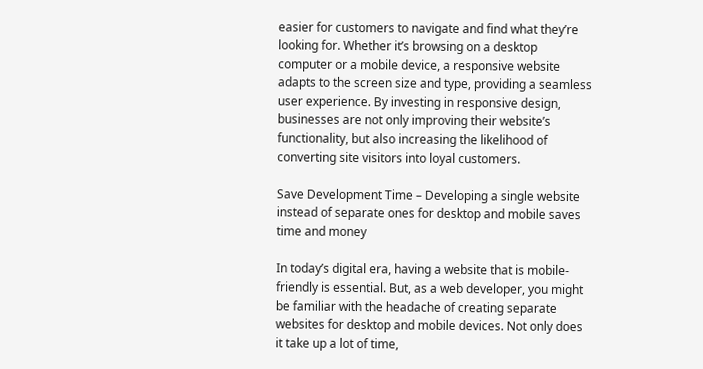easier for customers to navigate and find what they’re looking for. Whether it’s browsing on a desktop computer or a mobile device, a responsive website adapts to the screen size and type, providing a seamless user experience. By investing in responsive design, businesses are not only improving their website’s functionality, but also increasing the likelihood of converting site visitors into loyal customers.

Save Development Time – Developing a single website instead of separate ones for desktop and mobile saves time and money

In today’s digital era, having a website that is mobile-friendly is essential. But, as a web developer, you might be familiar with the headache of creating separate websites for desktop and mobile devices. Not only does it take up a lot of time,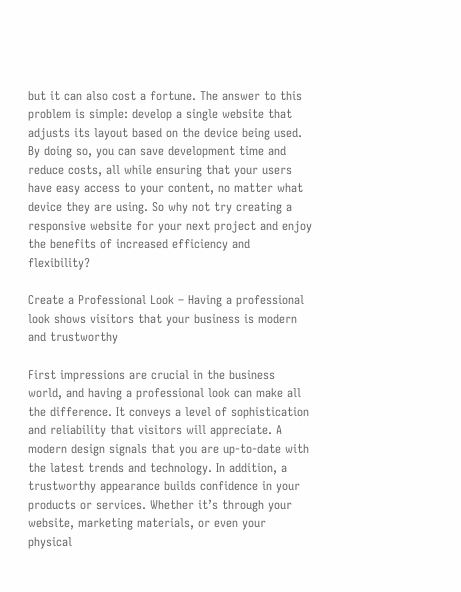but it can also cost a fortune. The answer to this problem is simple: develop a single website that adjusts its layout based on the device being used. By doing so, you can save development time and reduce costs, all while ensuring that your users have easy access to your content, no matter what device they are using. So why not try creating a responsive website for your next project and enjoy the benefits of increased efficiency and flexibility?

Create a Professional Look – Having a professional look shows visitors that your business is modern and trustworthy

First impressions are crucial in the business world, and having a professional look can make all the difference. It conveys a level of sophistication and reliability that visitors will appreciate. A modern design signals that you are up-to-date with the latest trends and technology. In addition, a trustworthy appearance builds confidence in your products or services. Whether it’s through your website, marketing materials, or even your physical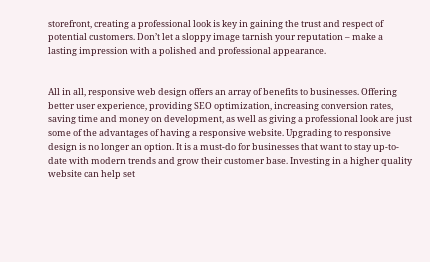storefront, creating a professional look is key in gaining the trust and respect of potential customers. Don’t let a sloppy image tarnish your reputation – make a lasting impression with a polished and professional appearance.


All in all, responsive web design offers an array of benefits to businesses. Offering better user experience, providing SEO optimization, increasing conversion rates, saving time and money on development, as well as giving a professional look are just some of the advantages of having a responsive website. Upgrading to responsive design is no longer an option. It is a must-do for businesses that want to stay up-to-date with modern trends and grow their customer base. Investing in a higher quality website can help set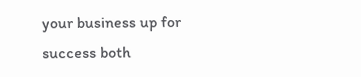your business up for success both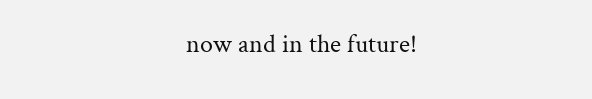now and in the future!